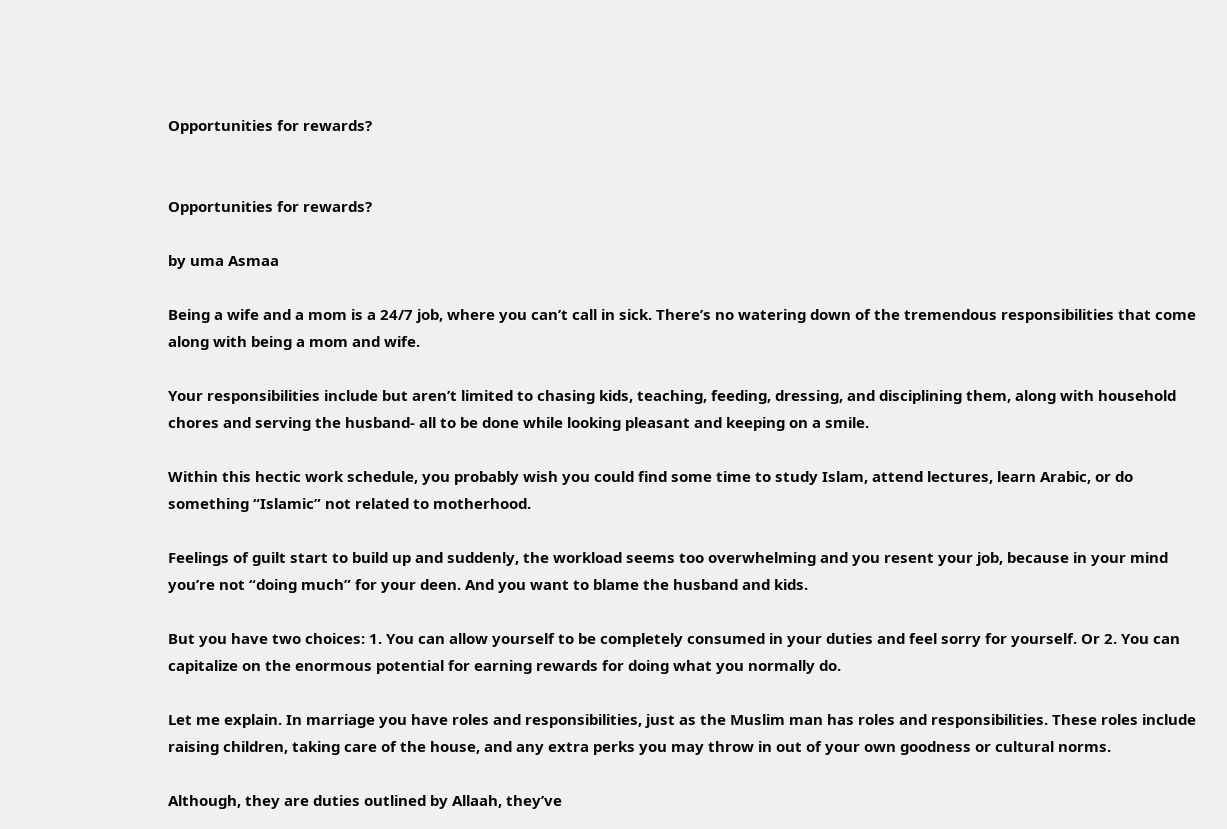Opportunities for rewards?


Opportunities for rewards?

by uma Asmaa

Being a wife and a mom is a 24/7 job, where you can’t call in sick. There’s no watering down of the tremendous responsibilities that come along with being a mom and wife.

Your responsibilities include but aren’t limited to chasing kids, teaching, feeding, dressing, and disciplining them, along with household chores and serving the husband- all to be done while looking pleasant and keeping on a smile.

Within this hectic work schedule, you probably wish you could find some time to study Islam, attend lectures, learn Arabic, or do something “Islamic” not related to motherhood.

Feelings of guilt start to build up and suddenly, the workload seems too overwhelming and you resent your job, because in your mind you’re not “doing much” for your deen. And you want to blame the husband and kids.

But you have two choices: 1. You can allow yourself to be completely consumed in your duties and feel sorry for yourself. Or 2. You can capitalize on the enormous potential for earning rewards for doing what you normally do.

Let me explain. In marriage you have roles and responsibilities, just as the Muslim man has roles and responsibilities. These roles include raising children, taking care of the house, and any extra perks you may throw in out of your own goodness or cultural norms.

Although, they are duties outlined by Allaah, they’ve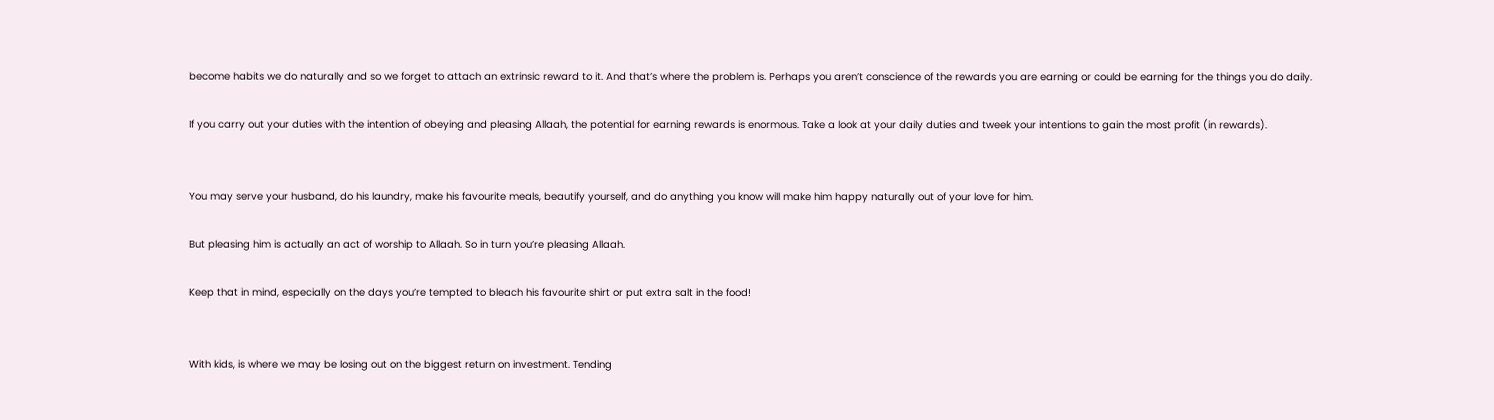become habits we do naturally and so we forget to attach an extrinsic reward to it. And that’s where the problem is. Perhaps you aren’t conscience of the rewards you are earning or could be earning for the things you do daily.

If you carry out your duties with the intention of obeying and pleasing Allaah, the potential for earning rewards is enormous. Take a look at your daily duties and tweek your intentions to gain the most profit (in rewards).


You may serve your husband, do his laundry, make his favourite meals, beautify yourself, and do anything you know will make him happy naturally out of your love for him.

But pleasing him is actually an act of worship to Allaah. So in turn you’re pleasing Allaah.

Keep that in mind, especially on the days you’re tempted to bleach his favourite shirt or put extra salt in the food!


With kids, is where we may be losing out on the biggest return on investment. Tending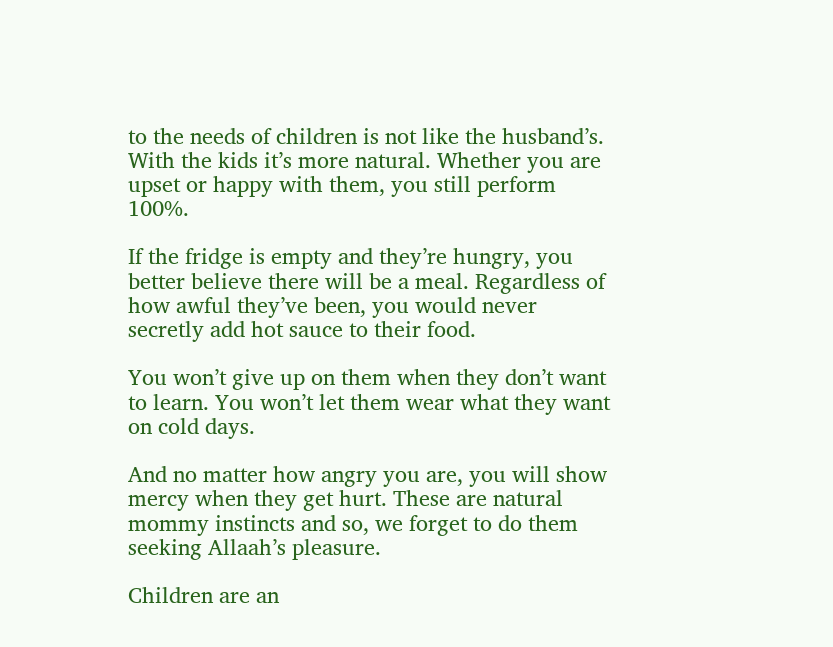to the needs of children is not like the husband’s. With the kids it’s more natural. Whether you are upset or happy with them, you still perform 100%.

If the fridge is empty and they’re hungry, you better believe there will be a meal. Regardless of how awful they’ve been, you would never secretly add hot sauce to their food.

You won’t give up on them when they don’t want to learn. You won’t let them wear what they want on cold days.

And no matter how angry you are, you will show mercy when they get hurt. These are natural mommy instincts and so, we forget to do them seeking Allaah’s pleasure.

Children are an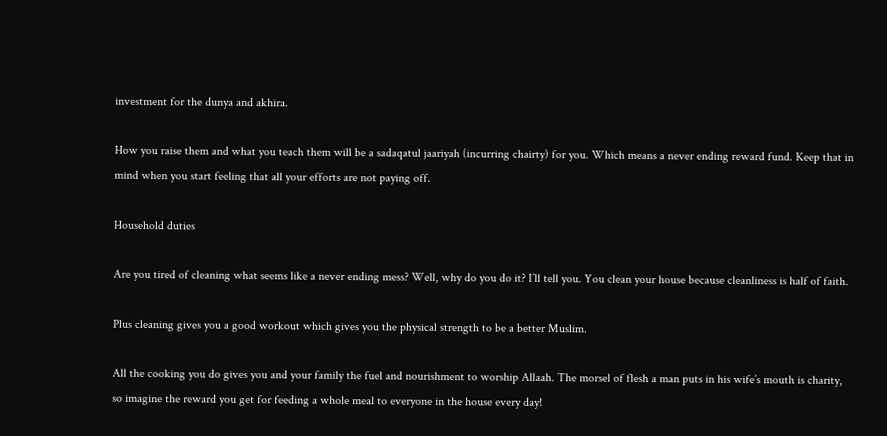investment for the dunya and akhira.

How you raise them and what you teach them will be a sadaqatul jaariyah (incurring chairty) for you. Which means a never ending reward fund. Keep that in mind when you start feeling that all your efforts are not paying off.

Household duties

Are you tired of cleaning what seems like a never ending mess? Well, why do you do it? I’ll tell you. You clean your house because cleanliness is half of faith.

Plus cleaning gives you a good workout which gives you the physical strength to be a better Muslim.

All the cooking you do gives you and your family the fuel and nourishment to worship Allaah. The morsel of flesh a man puts in his wife’s mouth is charity, so imagine the reward you get for feeding a whole meal to everyone in the house every day!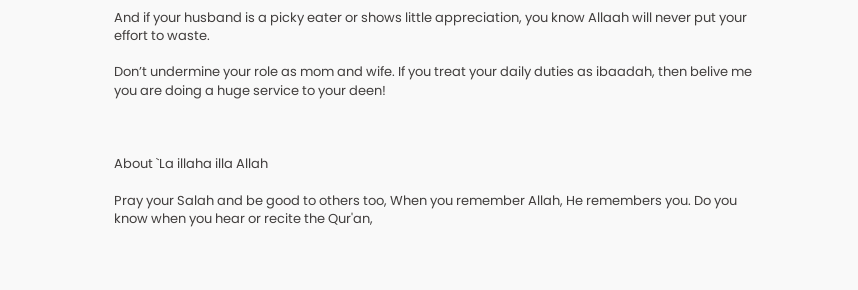And if your husband is a picky eater or shows little appreciation, you know Allaah will never put your effort to waste.

Don’t undermine your role as mom and wife. If you treat your daily duties as ibaadah, then belive me you are doing a huge service to your deen!



About `La illaha illa Allah

Pray your Salah and be good to others too, When you remember Allah, He remembers you. Do you know when you hear or recite the Qur'an,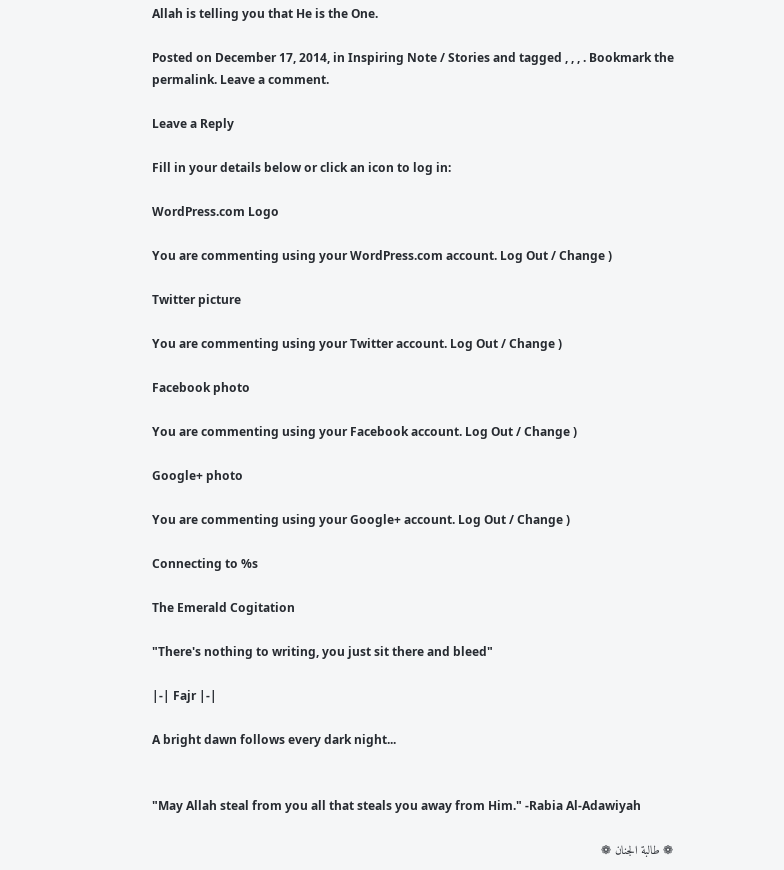Allah is telling you that He is the One.

Posted on December 17, 2014, in Inspiring Note / Stories and tagged , , , . Bookmark the permalink. Leave a comment.

Leave a Reply

Fill in your details below or click an icon to log in:

WordPress.com Logo

You are commenting using your WordPress.com account. Log Out / Change )

Twitter picture

You are commenting using your Twitter account. Log Out / Change )

Facebook photo

You are commenting using your Facebook account. Log Out / Change )

Google+ photo

You are commenting using your Google+ account. Log Out / Change )

Connecting to %s

The Emerald Cogitation

"There's nothing to writing, you just sit there and bleed"

|-| Fajr |-|

A bright dawn follows every dark night...


"May Allah steal from you all that steals you away from Him." -Rabia Al-Adawiyah

❁ طالبة الجنان ❁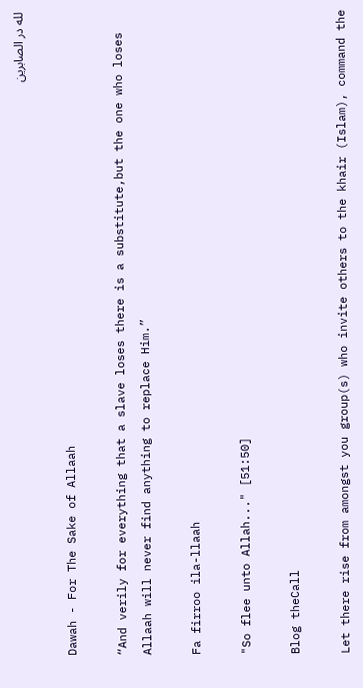لله در الصابرين

Dawah - For The Sake of Allaah

“And verily for everything that a slave loses there is a substitute,but the one who loses Allaah will never find anything to replace Him.”

Fa firroo ila-llaah

"So flee unto Allah..." [51:50]

Blog theCall

Let there rise from amongst you group(s) who invite others to the khair (Islam), command the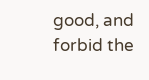good, and forbid the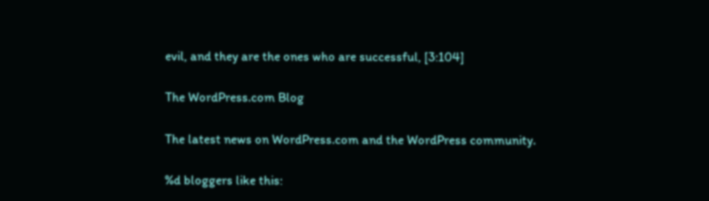evil, and they are the ones who are successful, [3:104]

The WordPress.com Blog

The latest news on WordPress.com and the WordPress community.

%d bloggers like this: